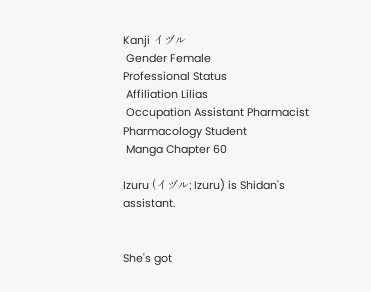Kanji イヅル
 Gender Female
Professional Status
 Affiliation Lilias
 Occupation Assistant Pharmacist
Pharmacology Student
 Manga Chapter 60

Izuru (イヅル; Izuru) is Shidan's assistant.


She's got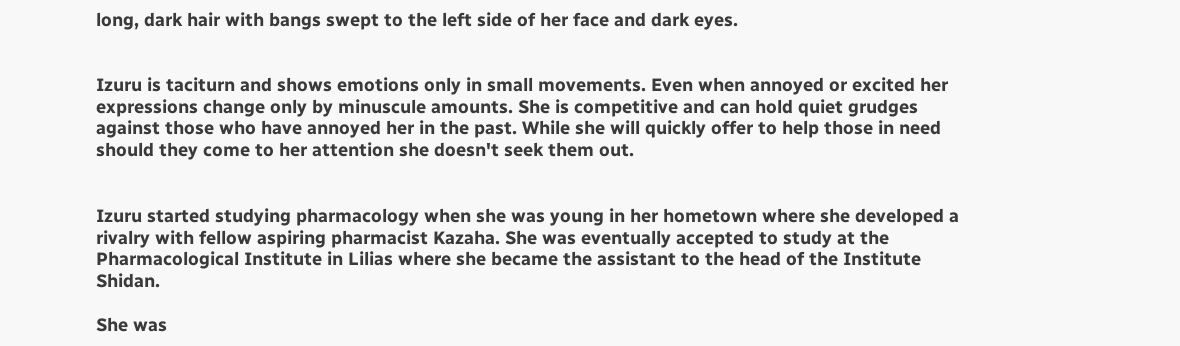long, dark hair with bangs swept to the left side of her face and dark eyes.


Izuru is taciturn and shows emotions only in small movements. Even when annoyed or excited her expressions change only by minuscule amounts. She is competitive and can hold quiet grudges against those who have annoyed her in the past. While she will quickly offer to help those in need should they come to her attention she doesn't seek them out.


Izuru started studying pharmacology when she was young in her hometown where she developed a rivalry with fellow aspiring pharmacist Kazaha. She was eventually accepted to study at the Pharmacological Institute in Lilias where she became the assistant to the head of the Institute Shidan.

She was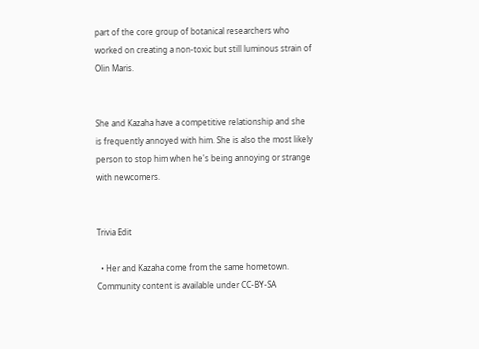part of the core group of botanical researchers who worked on creating a non-toxic but still luminous strain of Olin Maris.


She and Kazaha have a competitive relationship and she is frequently annoyed with him. She is also the most likely person to stop him when he's being annoying or strange with newcomers.


Trivia Edit

  • Her and Kazaha come from the same hometown.
Community content is available under CC-BY-SA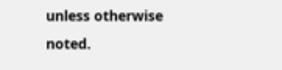unless otherwise noted.